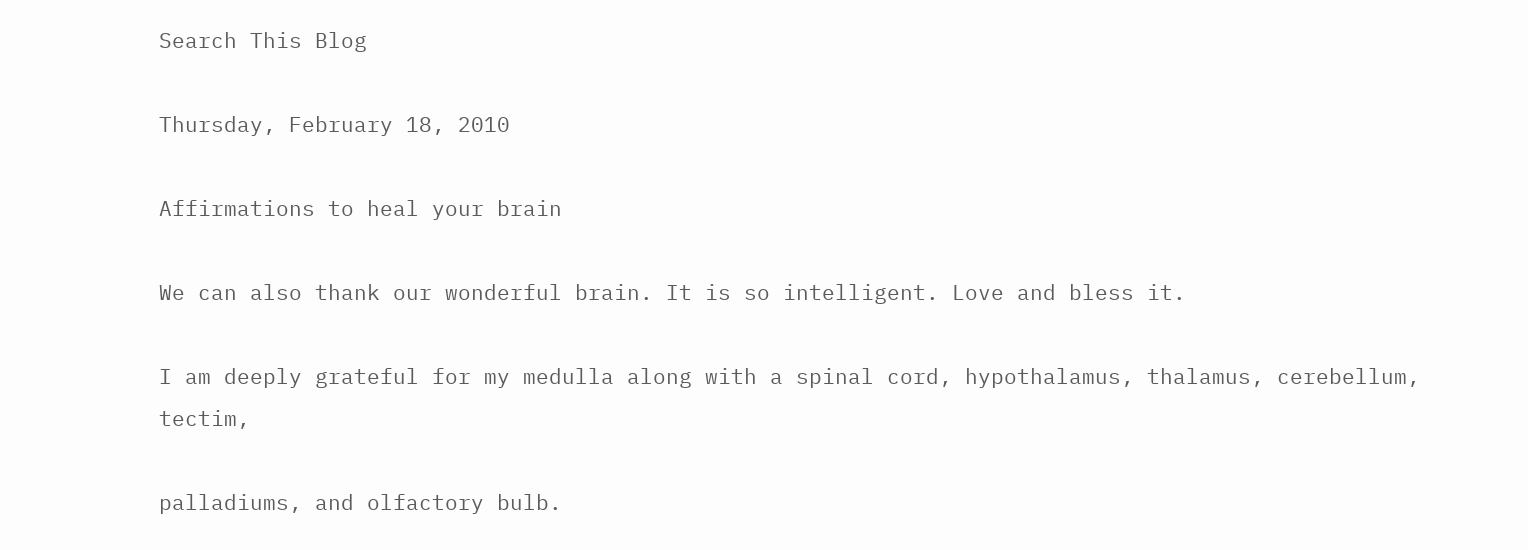Search This Blog

Thursday, February 18, 2010

Affirmations to heal your brain

We can also thank our wonderful brain. It is so intelligent. Love and bless it.

I am deeply grateful for my medulla along with a spinal cord, hypothalamus, thalamus, cerebellum, tectim,

palladiums, and olfactory bulb.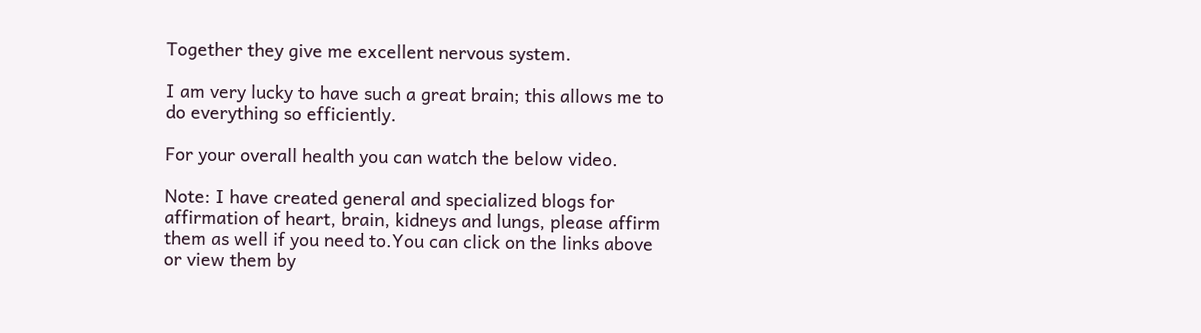Together they give me excellent nervous system.

I am very lucky to have such a great brain; this allows me to do everything so efficiently.

For your overall health you can watch the below video.

Note: I have created general and specialized blogs for affirmation of heart, brain, kidneys and lungs, please affirm them as well if you need to.You can click on the links above or view them by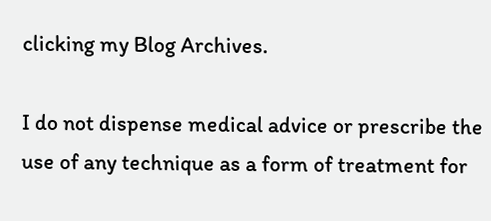clicking my Blog Archives.

I do not dispense medical advice or prescribe the use of any technique as a form of treatment for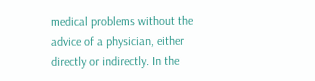medical problems without the advice of a physician, either directly or indirectly. In the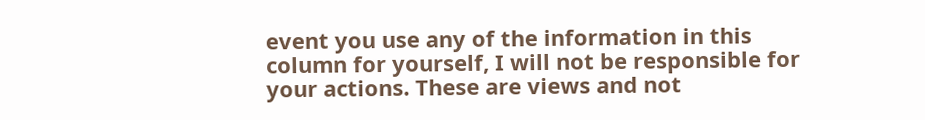event you use any of the information in this column for yourself, I will not be responsible for your actions. These are views and not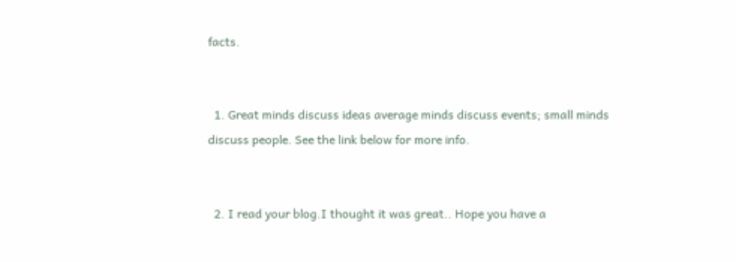facts.


  1. Great minds discuss ideas average minds discuss events; small minds discuss people. See the link below for more info.


  2. I read your blog.I thought it was great.. Hope you have a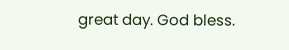great day. God bless.